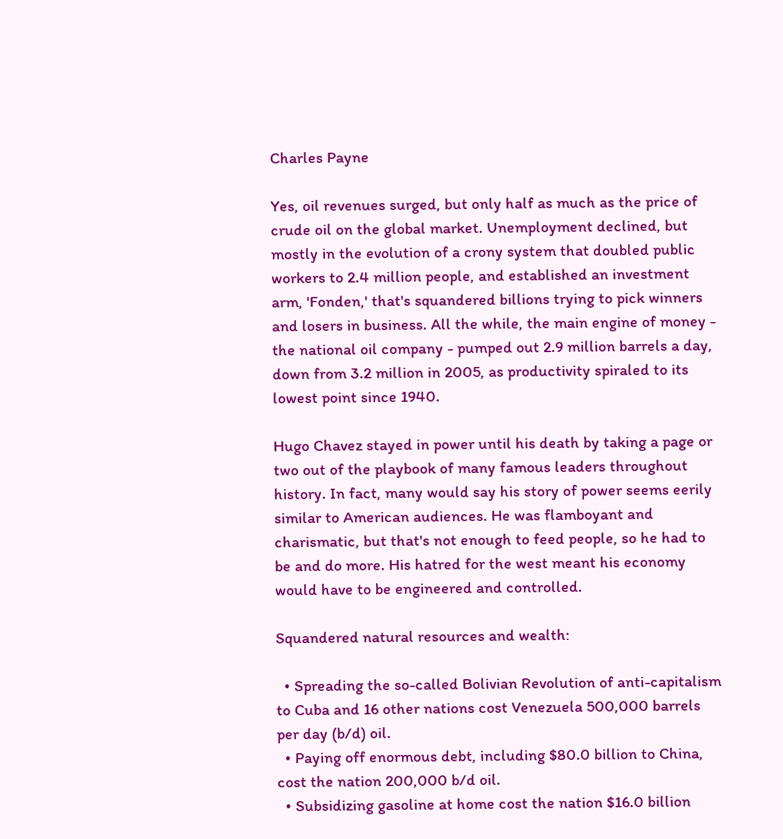Charles Payne

Yes, oil revenues surged, but only half as much as the price of crude oil on the global market. Unemployment declined, but mostly in the evolution of a crony system that doubled public workers to 2.4 million people, and established an investment arm, 'Fonden,' that's squandered billions trying to pick winners and losers in business. All the while, the main engine of money - the national oil company - pumped out 2.9 million barrels a day, down from 3.2 million in 2005, as productivity spiraled to its lowest point since 1940.

Hugo Chavez stayed in power until his death by taking a page or two out of the playbook of many famous leaders throughout history. In fact, many would say his story of power seems eerily similar to American audiences. He was flamboyant and charismatic, but that's not enough to feed people, so he had to be and do more. His hatred for the west meant his economy would have to be engineered and controlled.

Squandered natural resources and wealth:

  • Spreading the so-called Bolivian Revolution of anti-capitalism to Cuba and 16 other nations cost Venezuela 500,000 barrels per day (b/d) oil.
  • Paying off enormous debt, including $80.0 billion to China, cost the nation 200,000 b/d oil.
  • Subsidizing gasoline at home cost the nation $16.0 billion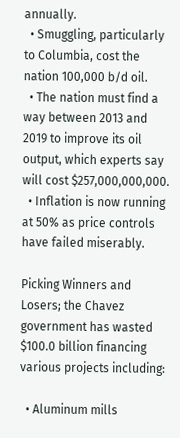annually.
  • Smuggling, particularly to Columbia, cost the nation 100,000 b/d oil.
  • The nation must find a way between 2013 and 2019 to improve its oil output, which experts say will cost $257,000,000,000.
  • Inflation is now running at 50% as price controls have failed miserably.

Picking Winners and Losers; the Chavez government has wasted $100.0 billion financing various projects including:

  • Aluminum mills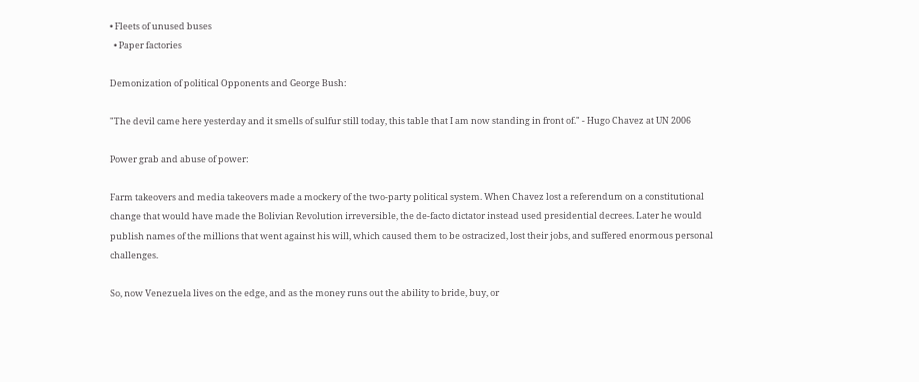• Fleets of unused buses
  • Paper factories

Demonization of political Opponents and George Bush:

"The devil came here yesterday and it smells of sulfur still today, this table that I am now standing in front of." - Hugo Chavez at UN 2006

Power grab and abuse of power:

Farm takeovers and media takeovers made a mockery of the two-party political system. When Chavez lost a referendum on a constitutional change that would have made the Bolivian Revolution irreversible, the de-facto dictator instead used presidential decrees. Later he would publish names of the millions that went against his will, which caused them to be ostracized, lost their jobs, and suffered enormous personal challenges.

So, now Venezuela lives on the edge, and as the money runs out the ability to bride, buy, or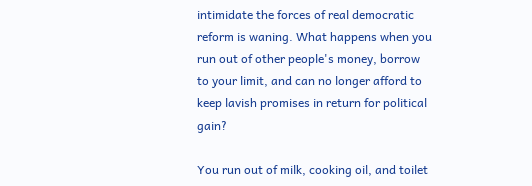intimidate the forces of real democratic reform is waning. What happens when you run out of other people's money, borrow to your limit, and can no longer afford to keep lavish promises in return for political gain?

You run out of milk, cooking oil, and toilet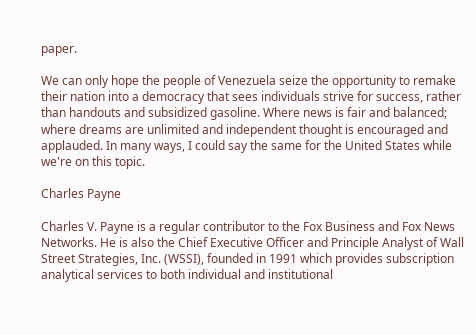paper.

We can only hope the people of Venezuela seize the opportunity to remake their nation into a democracy that sees individuals strive for success, rather than handouts and subsidized gasoline. Where news is fair and balanced; where dreams are unlimited and independent thought is encouraged and applauded. In many ways, I could say the same for the United States while we're on this topic.

Charles Payne

Charles V. Payne is a regular contributor to the Fox Business and Fox News Networks. He is also the Chief Executive Officer and Principle Analyst of Wall Street Strategies, Inc. (WSSI), founded in 1991 which provides subscription analytical services to both individual and institutional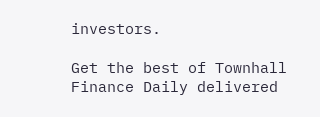investors.

Get the best of Townhall Finance Daily delivered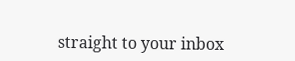straight to your inbox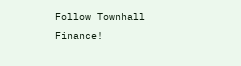Follow Townhall Finance!